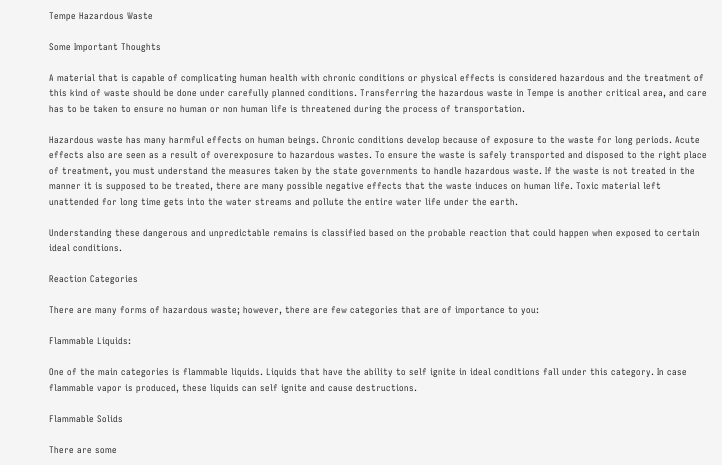Tempe Hazardous Waste

Some Important Thoughts

A material that is capable of complicating human health with chronic conditions or physical effects is considered hazardous and the treatment of this kind of waste should be done under carefully planned conditions. Transferring the hazardous waste in Tempe is another critical area, and care has to be taken to ensure no human or non human life is threatened during the process of transportation.

Hazardous waste has many harmful effects on human beings. Chronic conditions develop because of exposure to the waste for long periods. Acute effects also are seen as a result of overexposure to hazardous wastes. To ensure the waste is safely transported and disposed to the right place of treatment, you must understand the measures taken by the state governments to handle hazardous waste. If the waste is not treated in the manner it is supposed to be treated, there are many possible negative effects that the waste induces on human life. Toxic material left unattended for long time gets into the water streams and pollute the entire water life under the earth.

Understanding these dangerous and unpredictable remains is classified based on the probable reaction that could happen when exposed to certain ideal conditions.

Reaction Categories

There are many forms of hazardous waste; however, there are few categories that are of importance to you:

Flammable Liquids:

One of the main categories is flammable liquids. Liquids that have the ability to self ignite in ideal conditions fall under this category. In case flammable vapor is produced, these liquids can self ignite and cause destructions.

Flammable Solids

There are some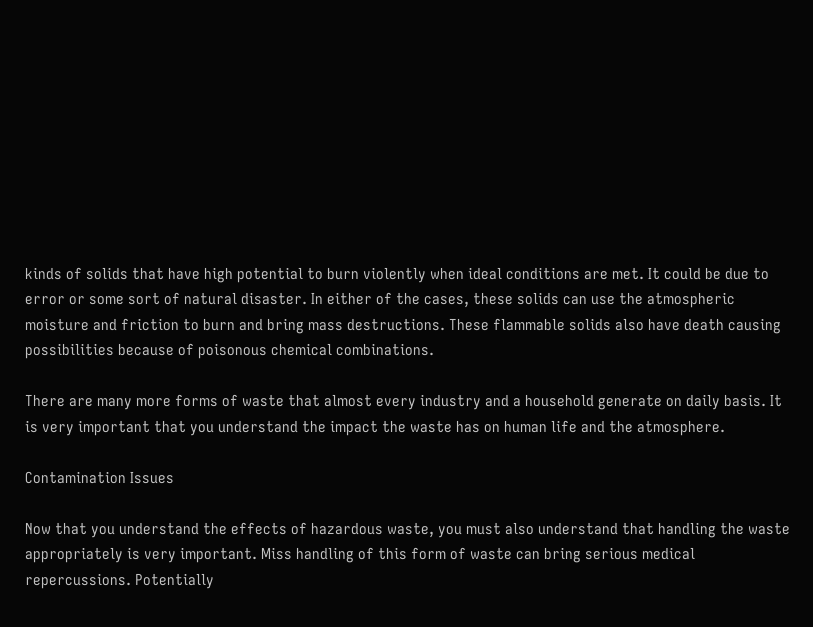kinds of solids that have high potential to burn violently when ideal conditions are met. It could be due to error or some sort of natural disaster. In either of the cases, these solids can use the atmospheric moisture and friction to burn and bring mass destructions. These flammable solids also have death causing possibilities because of poisonous chemical combinations.

There are many more forms of waste that almost every industry and a household generate on daily basis. It is very important that you understand the impact the waste has on human life and the atmosphere.

Contamination Issues

Now that you understand the effects of hazardous waste, you must also understand that handling the waste appropriately is very important. Miss handling of this form of waste can bring serious medical repercussions. Potentially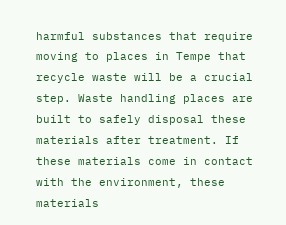harmful substances that require moving to places in Tempe that recycle waste will be a crucial step. Waste handling places are built to safely disposal these materials after treatment. If these materials come in contact with the environment, these materials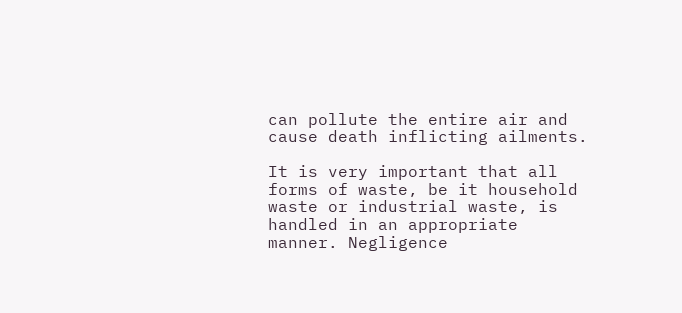can pollute the entire air and cause death inflicting ailments.

It is very important that all forms of waste, be it household waste or industrial waste, is handled in an appropriate manner. Negligence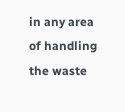in any area of handling the waste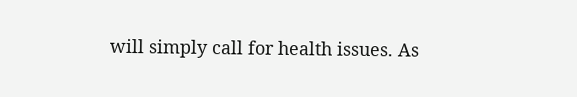will simply call for health issues. As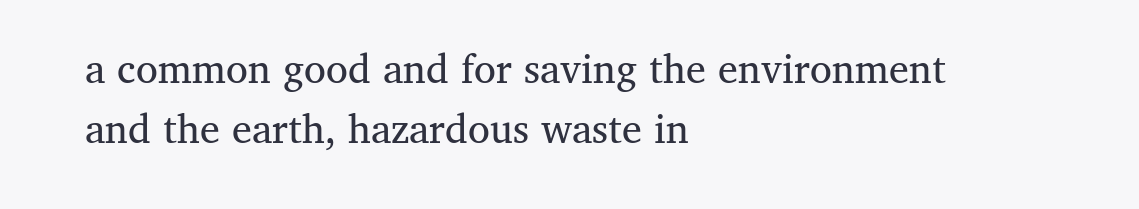a common good and for saving the environment and the earth, hazardous waste in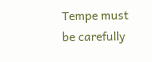Tempe must be carefully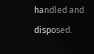handled and disposed.